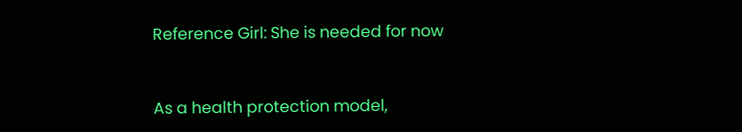Reference Girl: She is needed for now


As a health protection model,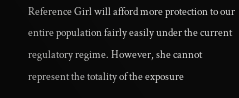Reference Girl will afford more protection to our entire population fairly easily under the current regulatory regime. However, she cannot represent the totality of the exposure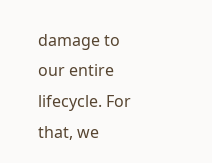damage to our entire lifecycle. For that, we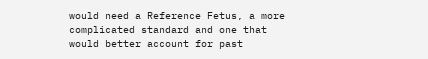would need a Reference Fetus, a more complicated standard and one that would better account for past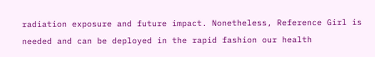radiation exposure and future impact. Nonetheless, Reference Girl is needed and can be deployed in the rapid fashion our health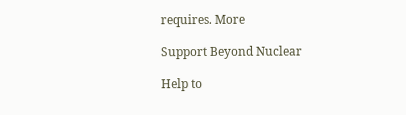requires. More

Support Beyond Nuclear

Help to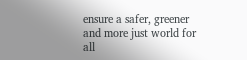ensure a safer, greener and more just world for all